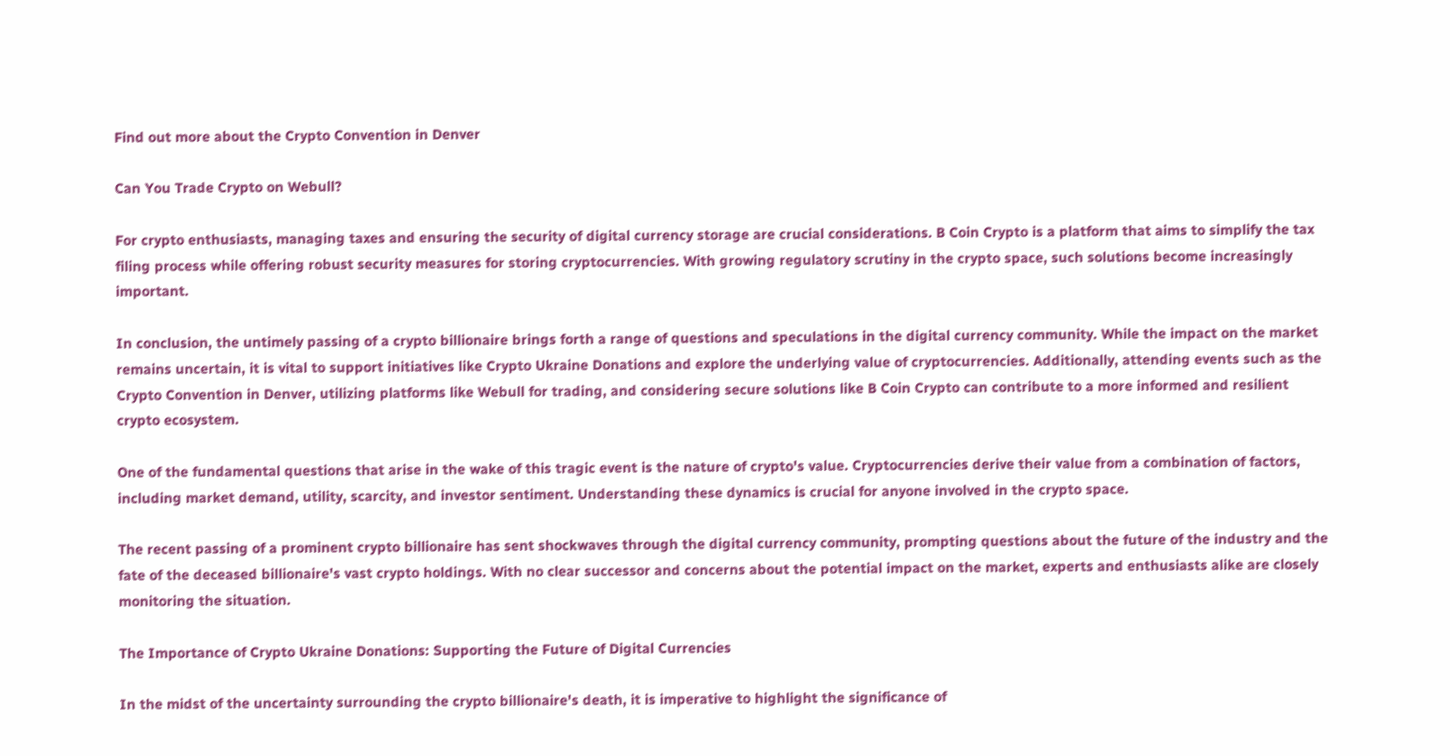Find out more about the Crypto Convention in Denver

Can You Trade Crypto on Webull?

For crypto enthusiasts, managing taxes and ensuring the security of digital currency storage are crucial considerations. B Coin Crypto is a platform that aims to simplify the tax filing process while offering robust security measures for storing cryptocurrencies. With growing regulatory scrutiny in the crypto space, such solutions become increasingly important.

In conclusion, the untimely passing of a crypto billionaire brings forth a range of questions and speculations in the digital currency community. While the impact on the market remains uncertain, it is vital to support initiatives like Crypto Ukraine Donations and explore the underlying value of cryptocurrencies. Additionally, attending events such as the Crypto Convention in Denver, utilizing platforms like Webull for trading, and considering secure solutions like B Coin Crypto can contribute to a more informed and resilient crypto ecosystem.

One of the fundamental questions that arise in the wake of this tragic event is the nature of crypto's value. Cryptocurrencies derive their value from a combination of factors, including market demand, utility, scarcity, and investor sentiment. Understanding these dynamics is crucial for anyone involved in the crypto space.

The recent passing of a prominent crypto billionaire has sent shockwaves through the digital currency community, prompting questions about the future of the industry and the fate of the deceased billionaire's vast crypto holdings. With no clear successor and concerns about the potential impact on the market, experts and enthusiasts alike are closely monitoring the situation.

The Importance of Crypto Ukraine Donations: Supporting the Future of Digital Currencies

In the midst of the uncertainty surrounding the crypto billionaire's death, it is imperative to highlight the significance of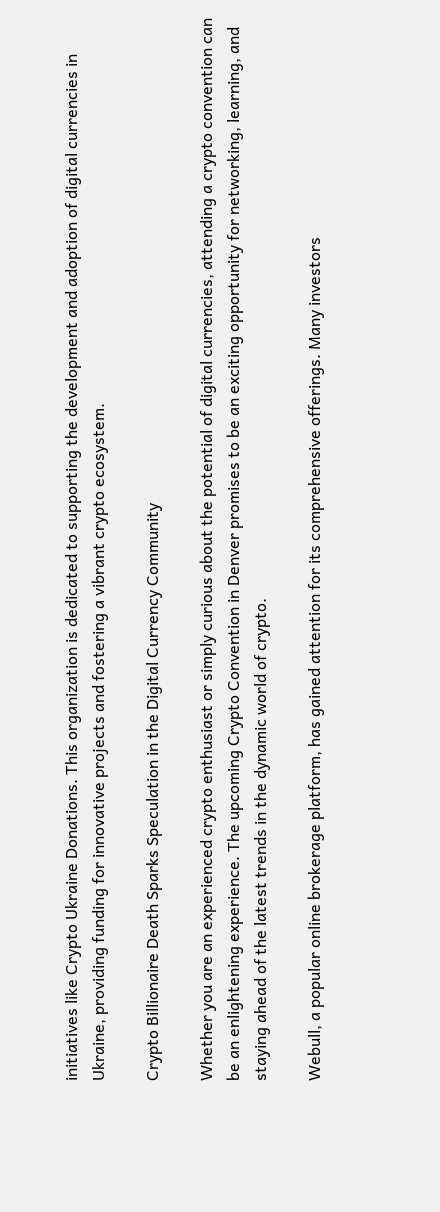initiatives like Crypto Ukraine Donations. This organization is dedicated to supporting the development and adoption of digital currencies in Ukraine, providing funding for innovative projects and fostering a vibrant crypto ecosystem.

Crypto Billionaire Death Sparks Speculation in the Digital Currency Community

Whether you are an experienced crypto enthusiast or simply curious about the potential of digital currencies, attending a crypto convention can be an enlightening experience. The upcoming Crypto Convention in Denver promises to be an exciting opportunity for networking, learning, and staying ahead of the latest trends in the dynamic world of crypto.

Webull, a popular online brokerage platform, has gained attention for its comprehensive offerings. Many investors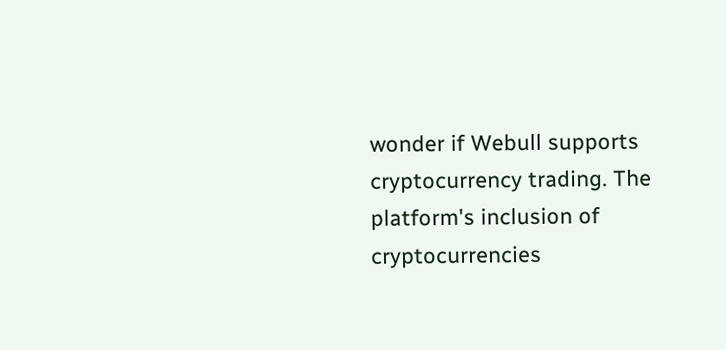wonder if Webull supports cryptocurrency trading. The platform's inclusion of cryptocurrencies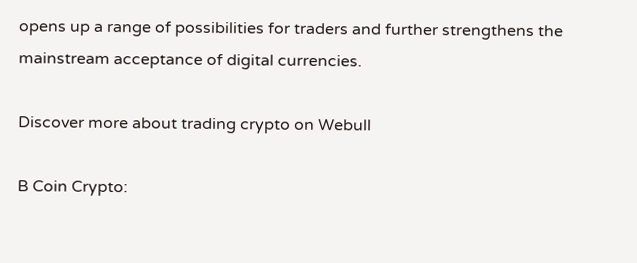opens up a range of possibilities for traders and further strengthens the mainstream acceptance of digital currencies.

Discover more about trading crypto on Webull

B Coin Crypto: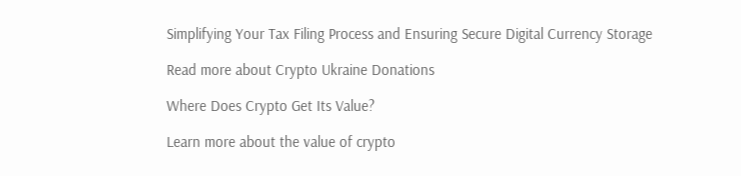Simplifying Your Tax Filing Process and Ensuring Secure Digital Currency Storage

Read more about Crypto Ukraine Donations

Where Does Crypto Get Its Value?

Learn more about the value of crypto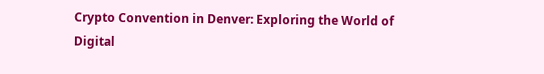Crypto Convention in Denver: Exploring the World of Digital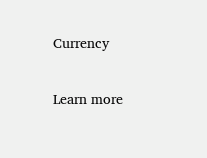Currency

Learn more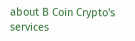about B Coin Crypto's services